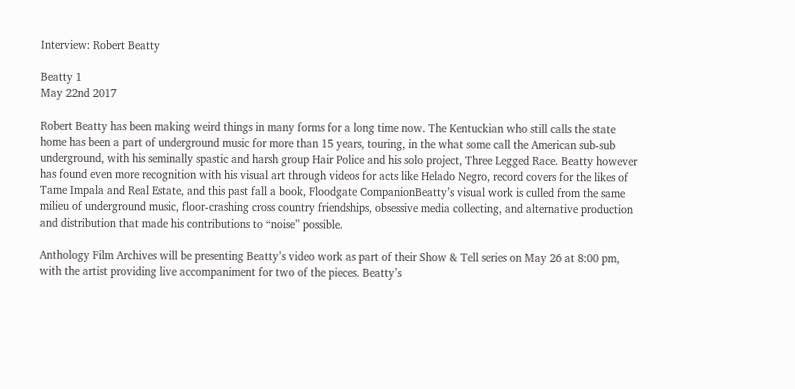Interview: Robert Beatty

Beatty 1
May 22nd 2017

Robert Beatty has been making weird things in many forms for a long time now. The Kentuckian who still calls the state home has been a part of underground music for more than 15 years, touring, in the what some call the American sub-sub underground, with his seminally spastic and harsh group Hair Police and his solo project, Three Legged Race. Beatty however has found even more recognition with his visual art through videos for acts like Helado Negro, record covers for the likes of Tame Impala and Real Estate, and this past fall a book, Floodgate CompanionBeatty’s visual work is culled from the same milieu of underground music, floor-crashing cross country friendships, obsessive media collecting, and alternative production and distribution that made his contributions to “noise” possible.

Anthology Film Archives will be presenting Beatty’s video work as part of their Show & Tell series on May 26 at 8:00 pm, with the artist providing live accompaniment for two of the pieces. Beatty’s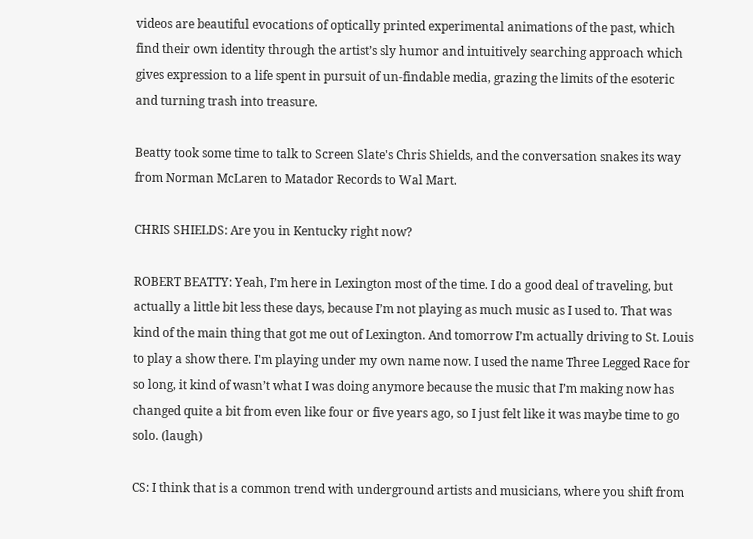videos are beautiful evocations of optically printed experimental animations of the past, which find their own identity through the artist’s sly humor and intuitively searching approach which gives expression to a life spent in pursuit of un-findable media, grazing the limits of the esoteric and turning trash into treasure.

Beatty took some time to talk to Screen Slate's Chris Shields, and the conversation snakes its way from Norman McLaren to Matador Records to Wal Mart.

CHRIS SHIELDS: Are you in Kentucky right now?

ROBERT BEATTY: Yeah, I’m here in Lexington most of the time. I do a good deal of traveling, but actually a little bit less these days, because I’m not playing as much music as I used to. That was kind of the main thing that got me out of Lexington. And tomorrow I’m actually driving to St. Louis to play a show there. I'm playing under my own name now. I used the name Three Legged Race for so long, it kind of wasn’t what I was doing anymore because the music that I’m making now has changed quite a bit from even like four or five years ago, so I just felt like it was maybe time to go solo. (laugh)

CS: I think that is a common trend with underground artists and musicians, where you shift from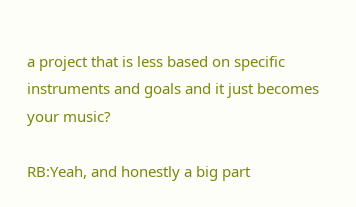a project that is less based on specific instruments and goals and it just becomes your music?

RB:Yeah, and honestly a big part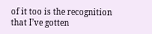of it too is the recognition that I’ve gotten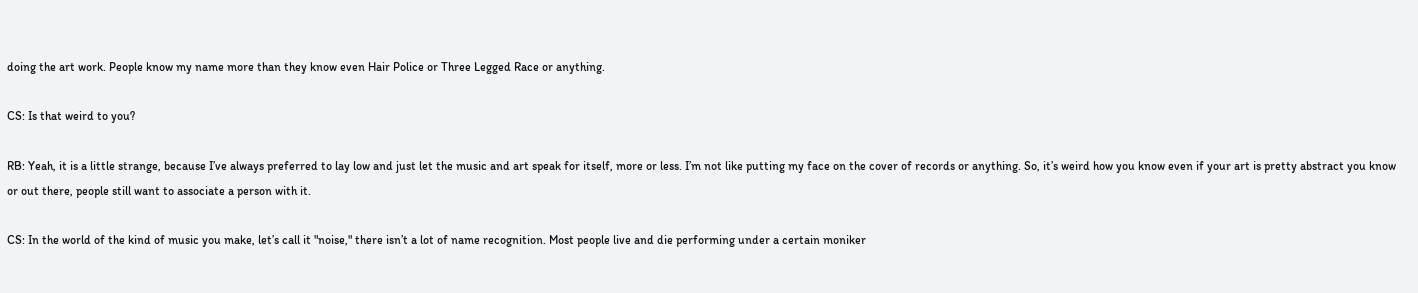doing the art work. People know my name more than they know even Hair Police or Three Legged Race or anything.

CS: Is that weird to you?

RB: Yeah, it is a little strange, because I’ve always preferred to lay low and just let the music and art speak for itself, more or less. I’m not like putting my face on the cover of records or anything. So, it’s weird how you know even if your art is pretty abstract you know or out there, people still want to associate a person with it.

CS: In the world of the kind of music you make, let’s call it "noise," there isn’t a lot of name recognition. Most people live and die performing under a certain moniker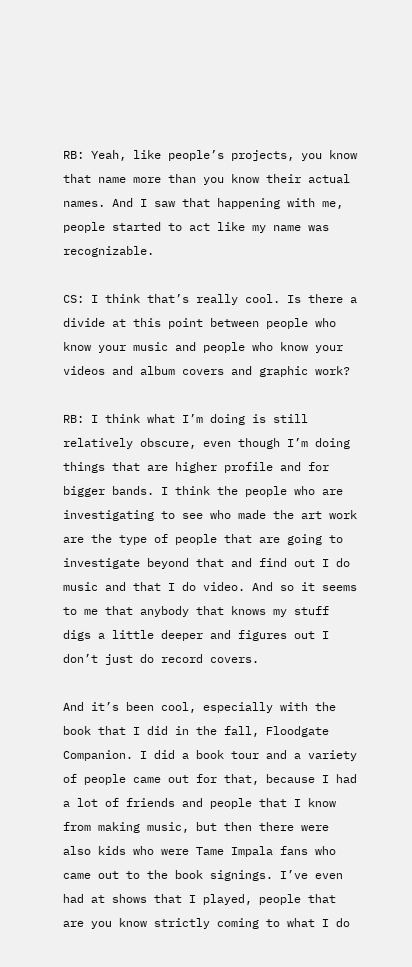RB: Yeah, like people’s projects, you know that name more than you know their actual names. And I saw that happening with me, people started to act like my name was recognizable.

CS: I think that’s really cool. Is there a divide at this point between people who know your music and people who know your videos and album covers and graphic work?

RB: I think what I’m doing is still relatively obscure, even though I’m doing things that are higher profile and for bigger bands. I think the people who are investigating to see who made the art work are the type of people that are going to investigate beyond that and find out I do music and that I do video. And so it seems to me that anybody that knows my stuff digs a little deeper and figures out I don’t just do record covers.

And it’s been cool, especially with the book that I did in the fall, Floodgate Companion. I did a book tour and a variety of people came out for that, because I had a lot of friends and people that I know from making music, but then there were also kids who were Tame Impala fans who came out to the book signings. I’ve even had at shows that I played, people that are you know strictly coming to what I do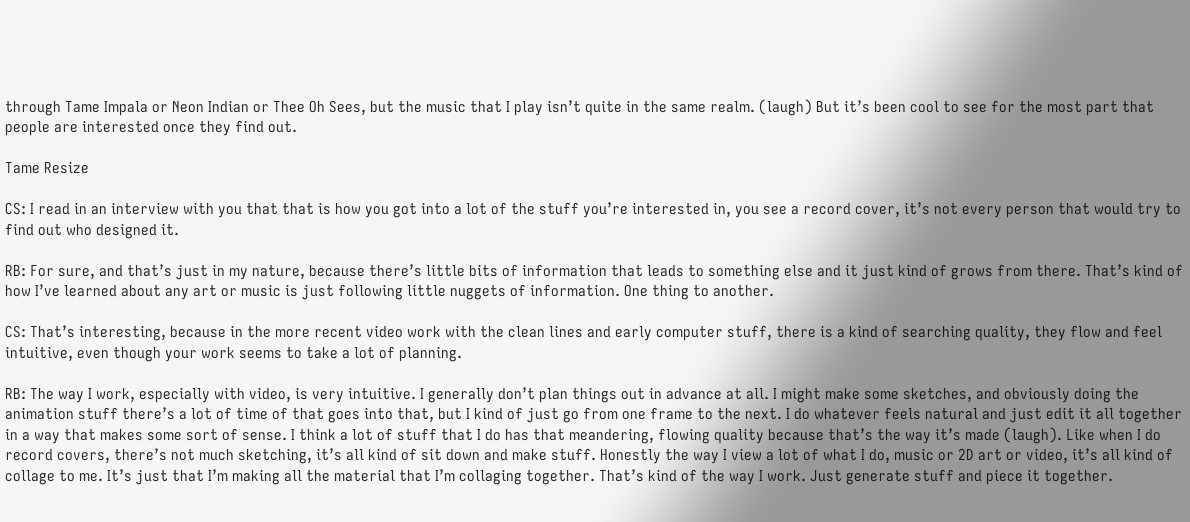through Tame Impala or Neon Indian or Thee Oh Sees, but the music that I play isn’t quite in the same realm. (laugh) But it’s been cool to see for the most part that people are interested once they find out.

Tame Resize

CS: I read in an interview with you that that is how you got into a lot of the stuff you’re interested in, you see a record cover, it’s not every person that would try to find out who designed it.

RB: For sure, and that’s just in my nature, because there’s little bits of information that leads to something else and it just kind of grows from there. That’s kind of how I’ve learned about any art or music is just following little nuggets of information. One thing to another.

CS: That’s interesting, because in the more recent video work with the clean lines and early computer stuff, there is a kind of searching quality, they flow and feel intuitive, even though your work seems to take a lot of planning.

RB: The way I work, especially with video, is very intuitive. I generally don’t plan things out in advance at all. I might make some sketches, and obviously doing the animation stuff there’s a lot of time of that goes into that, but I kind of just go from one frame to the next. I do whatever feels natural and just edit it all together in a way that makes some sort of sense. I think a lot of stuff that I do has that meandering, flowing quality because that’s the way it’s made (laugh). Like when I do record covers, there’s not much sketching, it’s all kind of sit down and make stuff. Honestly the way I view a lot of what I do, music or 2D art or video, it’s all kind of collage to me. It’s just that I’m making all the material that I’m collaging together. That’s kind of the way I work. Just generate stuff and piece it together.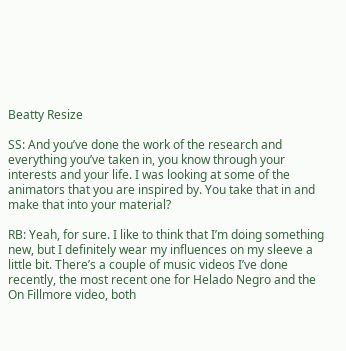Beatty Resize

SS: And you’ve done the work of the research and everything you’ve taken in, you know through your interests and your life. I was looking at some of the animators that you are inspired by. You take that in and make that into your material?

RB: Yeah, for sure. I like to think that I’m doing something new, but I definitely wear my influences on my sleeve a little bit. There’s a couple of music videos I’ve done recently, the most recent one for Helado Negro and the On Fillmore video, both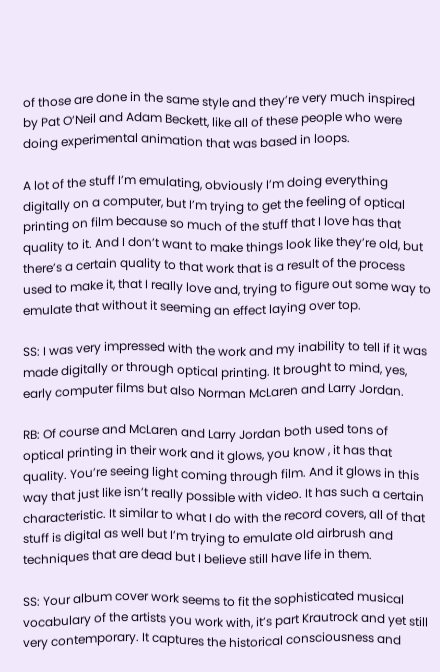of those are done in the same style and they’re very much inspired by Pat O’Neil and Adam Beckett, like all of these people who were doing experimental animation that was based in loops.

A lot of the stuff I’m emulating, obviously I’m doing everything digitally on a computer, but I’m trying to get the feeling of optical printing on film because so much of the stuff that I love has that quality to it. And I don’t want to make things look like they’re old, but there’s a certain quality to that work that is a result of the process used to make it, that I really love and, trying to figure out some way to emulate that without it seeming an effect laying over top.

SS: I was very impressed with the work and my inability to tell if it was made digitally or through optical printing. It brought to mind, yes, early computer films but also Norman McLaren and Larry Jordan.

RB: Of course and McLaren and Larry Jordan both used tons of optical printing in their work and it glows, you know , it has that quality. You’re seeing light coming through film. And it glows in this way that just like isn’t really possible with video. It has such a certain characteristic. It similar to what I do with the record covers, all of that stuff is digital as well but I’m trying to emulate old airbrush and techniques that are dead but I believe still have life in them.

SS: Your album cover work seems to fit the sophisticated musical vocabulary of the artists you work with, it’s part Krautrock and yet still very contemporary. It captures the historical consciousness and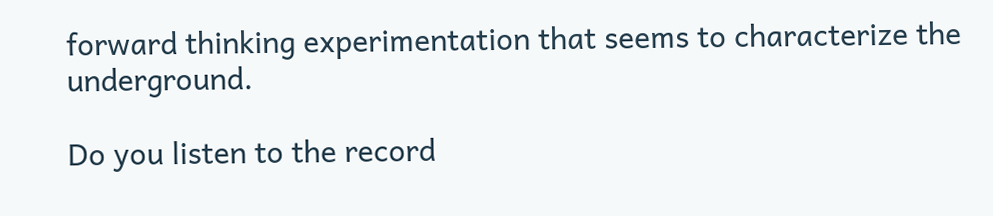forward thinking experimentation that seems to characterize the underground.

Do you listen to the record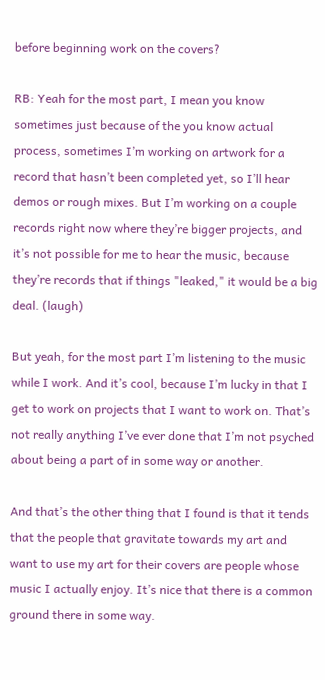before beginning work on the covers?

RB: Yeah for the most part, I mean you know sometimes just because of the you know actual process, sometimes I’m working on artwork for a record that hasn’t been completed yet, so I’ll hear demos or rough mixes. But I’m working on a couple records right now where they’re bigger projects, and it’s not possible for me to hear the music, because they’re records that if things "leaked," it would be a big deal. (laugh)

But yeah, for the most part I’m listening to the music while I work. And it’s cool, because I’m lucky in that I get to work on projects that I want to work on. That’s not really anything I’ve ever done that I’m not psyched about being a part of in some way or another.

And that’s the other thing that I found is that it tends that the people that gravitate towards my art and want to use my art for their covers are people whose music I actually enjoy. It’s nice that there is a common ground there in some way.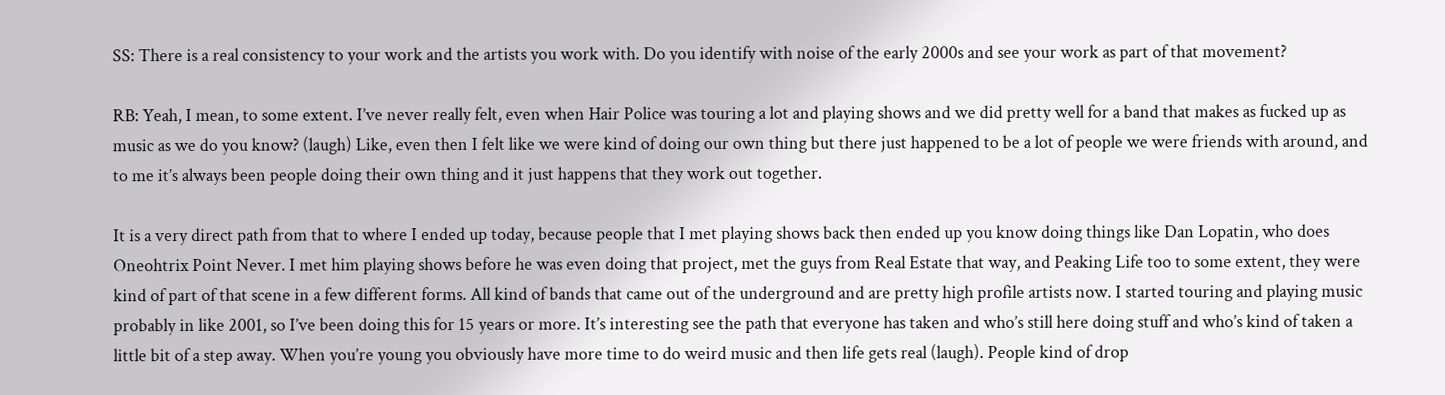SS: There is a real consistency to your work and the artists you work with. Do you identify with noise of the early 2000s and see your work as part of that movement?

RB: Yeah, I mean, to some extent. I’ve never really felt, even when Hair Police was touring a lot and playing shows and we did pretty well for a band that makes as fucked up as music as we do you know? (laugh) Like, even then I felt like we were kind of doing our own thing but there just happened to be a lot of people we were friends with around, and to me it’s always been people doing their own thing and it just happens that they work out together.

It is a very direct path from that to where I ended up today, because people that I met playing shows back then ended up you know doing things like Dan Lopatin, who does Oneohtrix Point Never. I met him playing shows before he was even doing that project, met the guys from Real Estate that way, and Peaking Life too to some extent, they were kind of part of that scene in a few different forms. All kind of bands that came out of the underground and are pretty high profile artists now. I started touring and playing music probably in like 2001, so I’ve been doing this for 15 years or more. It’s interesting see the path that everyone has taken and who’s still here doing stuff and who’s kind of taken a little bit of a step away. When you’re young you obviously have more time to do weird music and then life gets real (laugh). People kind of drop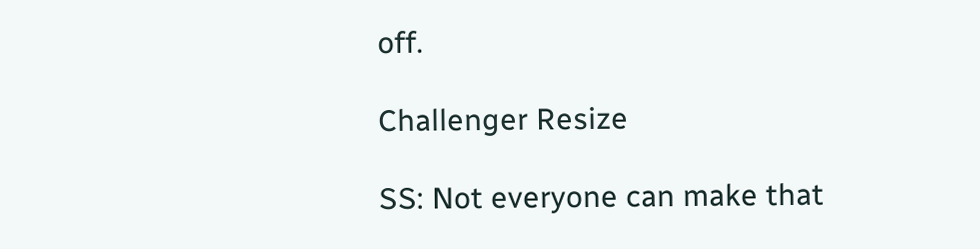off.

Challenger Resize

SS: Not everyone can make that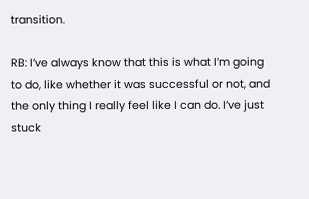transition.

RB: I’ve always know that this is what I’m going to do, like whether it was successful or not, and the only thing I really feel like I can do. I’ve just stuck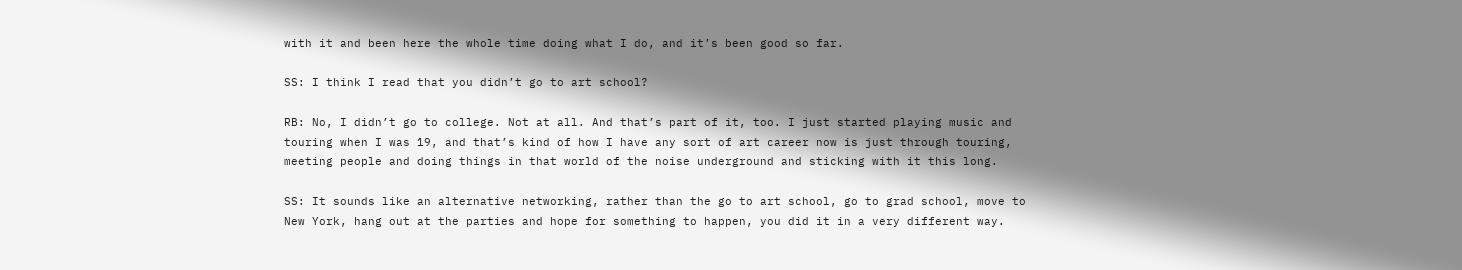with it and been here the whole time doing what I do, and it’s been good so far.

SS: I think I read that you didn’t go to art school?

RB: No, I didn’t go to college. Not at all. And that’s part of it, too. I just started playing music and touring when I was 19, and that’s kind of how I have any sort of art career now is just through touring, meeting people and doing things in that world of the noise underground and sticking with it this long.

SS: It sounds like an alternative networking, rather than the go to art school, go to grad school, move to New York, hang out at the parties and hope for something to happen, you did it in a very different way.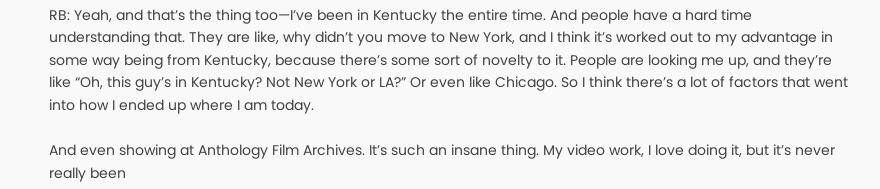RB: Yeah, and that’s the thing too—I’ve been in Kentucky the entire time. And people have a hard time understanding that. They are like, why didn’t you move to New York, and I think it’s worked out to my advantage in some way being from Kentucky, because there’s some sort of novelty to it. People are looking me up, and they’re like “Oh, this guy’s in Kentucky? Not New York or LA?” Or even like Chicago. So I think there’s a lot of factors that went into how I ended up where I am today.

And even showing at Anthology Film Archives. It’s such an insane thing. My video work, I love doing it, but it’s never really been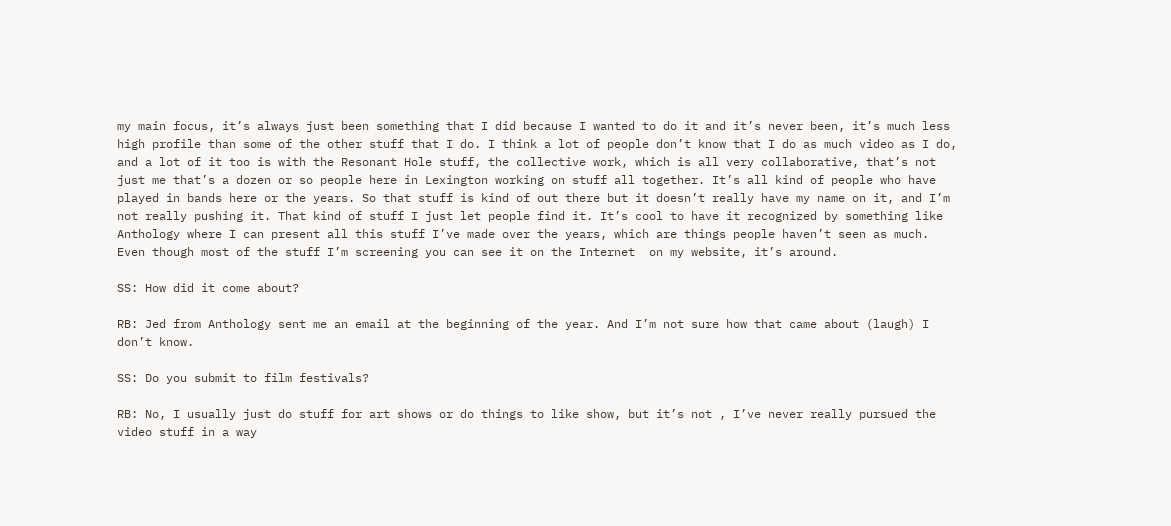my main focus, it’s always just been something that I did because I wanted to do it and it’s never been, it’s much less high profile than some of the other stuff that I do. I think a lot of people don’t know that I do as much video as I do, and a lot of it too is with the Resonant Hole stuff, the collective work, which is all very collaborative, that’s not just me that’s a dozen or so people here in Lexington working on stuff all together. It’s all kind of people who have played in bands here or the years. So that stuff is kind of out there but it doesn’t really have my name on it, and I’m not really pushing it. That kind of stuff I just let people find it. It’s cool to have it recognized by something like Anthology where I can present all this stuff I’ve made over the years, which are things people haven’t seen as much. Even though most of the stuff I’m screening you can see it on the Internet  on my website, it’s around.

SS: How did it come about?

RB: Jed from Anthology sent me an email at the beginning of the year. And I’m not sure how that came about (laugh) I don’t know.

SS: Do you submit to film festivals?

RB: No, I usually just do stuff for art shows or do things to like show, but it’s not , I’ve never really pursued the video stuff in a way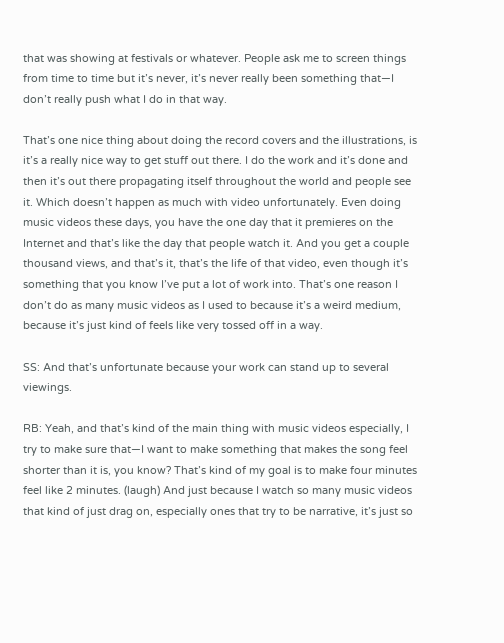that was showing at festivals or whatever. People ask me to screen things from time to time but it’s never, it’s never really been something that—I don’t really push what I do in that way.

That’s one nice thing about doing the record covers and the illustrations, is it’s a really nice way to get stuff out there. I do the work and it’s done and then it’s out there propagating itself throughout the world and people see it. Which doesn’t happen as much with video unfortunately. Even doing music videos these days, you have the one day that it premieres on the Internet and that’s like the day that people watch it. And you get a couple thousand views, and that’s it, that’s the life of that video, even though it’s something that you know I’ve put a lot of work into. That’s one reason I don’t do as many music videos as I used to because it’s a weird medium, because it’s just kind of feels like very tossed off in a way.

SS: And that’s unfortunate because your work can stand up to several viewings.

RB: Yeah, and that’s kind of the main thing with music videos especially, I try to make sure that—I want to make something that makes the song feel shorter than it is, you know? That’s kind of my goal is to make four minutes feel like 2 minutes. (laugh) And just because I watch so many music videos that kind of just drag on, especially ones that try to be narrative, it’s just so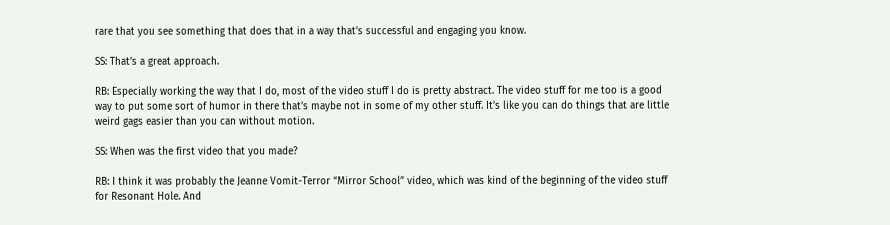rare that you see something that does that in a way that’s successful and engaging you know.

SS: That’s a great approach.

RB: Especially working the way that I do, most of the video stuff I do is pretty abstract. The video stuff for me too is a good way to put some sort of humor in there that’s maybe not in some of my other stuff. It’s like you can do things that are little weird gags easier than you can without motion.

SS: When was the first video that you made?

RB: I think it was probably the Jeanne Vomit-Terror “Mirror School” video, which was kind of the beginning of the video stuff for Resonant Hole. And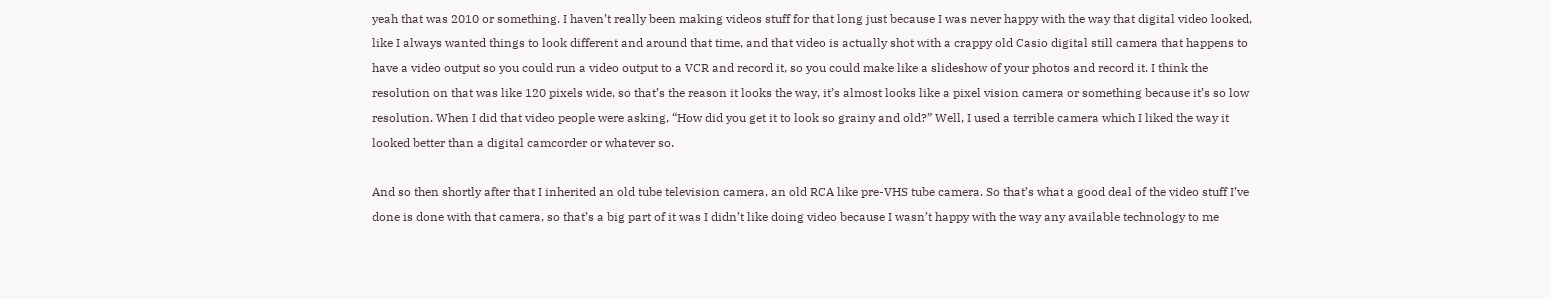yeah that was 2010 or something. I haven’t really been making videos stuff for that long just because I was never happy with the way that digital video looked, like I always wanted things to look different and around that time, and that video is actually shot with a crappy old Casio digital still camera that happens to have a video output so you could run a video output to a VCR and record it, so you could make like a slideshow of your photos and record it. I think the resolution on that was like 120 pixels wide, so that’s the reason it looks the way, it’s almost looks like a pixel vision camera or something because it’s so low resolution. When I did that video people were asking, “How did you get it to look so grainy and old?” Well, I used a terrible camera which I liked the way it looked better than a digital camcorder or whatever so.

And so then shortly after that I inherited an old tube television camera, an old RCA like pre-VHS tube camera. So that’s what a good deal of the video stuff I’ve done is done with that camera, so that’s a big part of it was I didn’t like doing video because I wasn’t happy with the way any available technology to me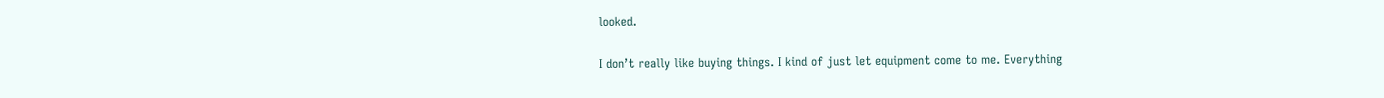looked.

I don’t really like buying things. I kind of just let equipment come to me. Everything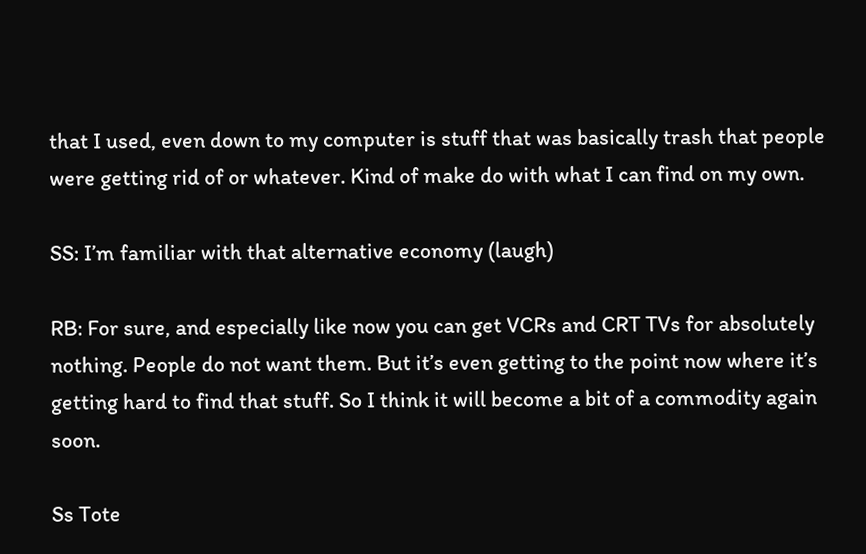that I used, even down to my computer is stuff that was basically trash that people were getting rid of or whatever. Kind of make do with what I can find on my own.

SS: I’m familiar with that alternative economy (laugh)

RB: For sure, and especially like now you can get VCRs and CRT TVs for absolutely nothing. People do not want them. But it’s even getting to the point now where it’s getting hard to find that stuff. So I think it will become a bit of a commodity again soon.

Ss Tote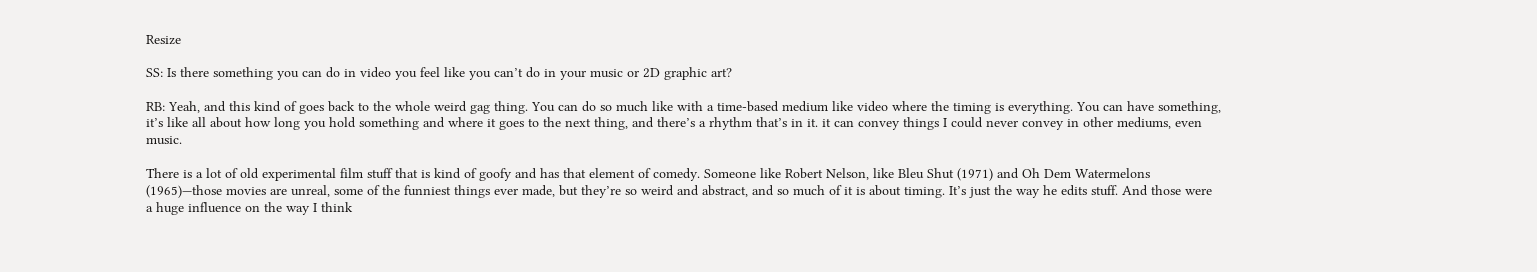Resize

SS: Is there something you can do in video you feel like you can’t do in your music or 2D graphic art?

RB: Yeah, and this kind of goes back to the whole weird gag thing. You can do so much like with a time-based medium like video where the timing is everything. You can have something, it’s like all about how long you hold something and where it goes to the next thing, and there’s a rhythm that’s in it. it can convey things I could never convey in other mediums, even music.

There is a lot of old experimental film stuff that is kind of goofy and has that element of comedy. Someone like Robert Nelson, like Bleu Shut (1971) and Oh Dem Watermelons (1965)—those movies are unreal, some of the funniest things ever made, but they’re so weird and abstract, and so much of it is about timing. It’s just the way he edits stuff. And those were a huge influence on the way I think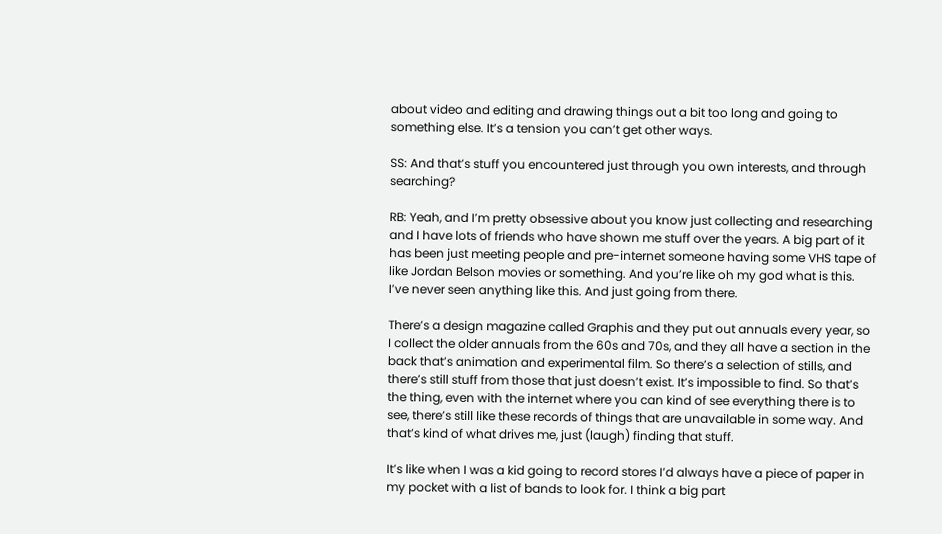about video and editing and drawing things out a bit too long and going to something else. It’s a tension you can’t get other ways.

SS: And that’s stuff you encountered just through you own interests, and through searching?

RB: Yeah, and I’m pretty obsessive about you know just collecting and researching and I have lots of friends who have shown me stuff over the years. A big part of it has been just meeting people and pre-internet someone having some VHS tape of like Jordan Belson movies or something. And you’re like oh my god what is this. I’ve never seen anything like this. And just going from there.

There’s a design magazine called Graphis and they put out annuals every year, so I collect the older annuals from the 60s and 70s, and they all have a section in the back that’s animation and experimental film. So there’s a selection of stills, and there’s still stuff from those that just doesn’t exist. It’s impossible to find. So that’s the thing, even with the internet where you can kind of see everything there is to see, there’s still like these records of things that are unavailable in some way. And that’s kind of what drives me, just (laugh) finding that stuff.

It’s like when I was a kid going to record stores I’d always have a piece of paper in my pocket with a list of bands to look for. I think a big part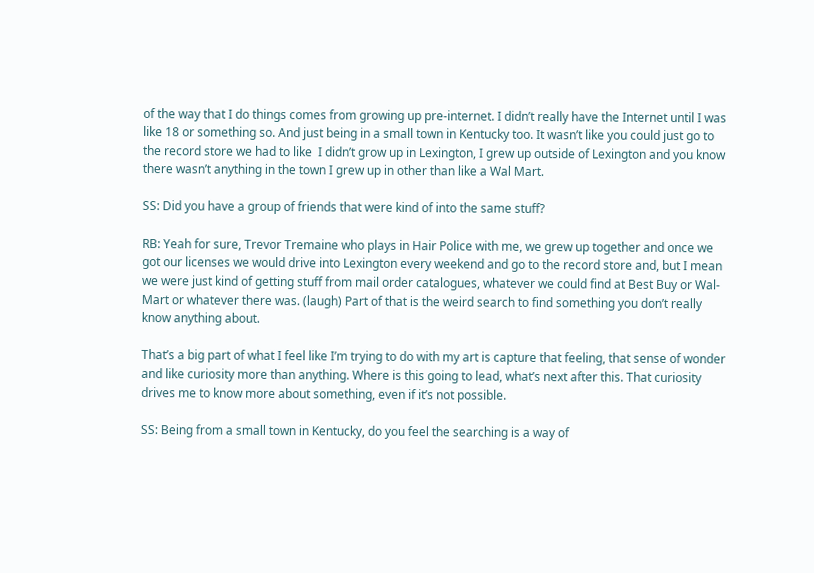of the way that I do things comes from growing up pre-internet. I didn’t really have the Internet until I was like 18 or something so. And just being in a small town in Kentucky too. It wasn’t like you could just go to the record store we had to like  I didn’t grow up in Lexington, I grew up outside of Lexington and you know there wasn’t anything in the town I grew up in other than like a Wal Mart.

SS: Did you have a group of friends that were kind of into the same stuff?

RB: Yeah for sure, Trevor Tremaine who plays in Hair Police with me, we grew up together and once we got our licenses we would drive into Lexington every weekend and go to the record store and, but I mean we were just kind of getting stuff from mail order catalogues, whatever we could find at Best Buy or Wal-Mart or whatever there was. (laugh) Part of that is the weird search to find something you don’t really know anything about.

That’s a big part of what I feel like I’m trying to do with my art is capture that feeling, that sense of wonder and like curiosity more than anything. Where is this going to lead, what’s next after this. That curiosity drives me to know more about something, even if it’s not possible.

SS: Being from a small town in Kentucky, do you feel the searching is a way of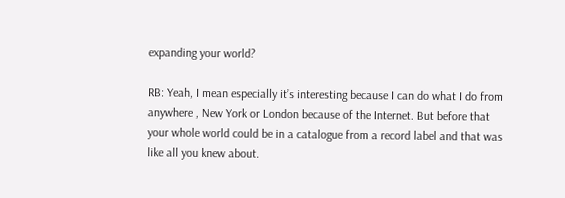expanding your world?

RB: Yeah, I mean especially it’s interesting because I can do what I do from anywhere , New York or London because of the Internet. But before that your whole world could be in a catalogue from a record label and that was like all you knew about.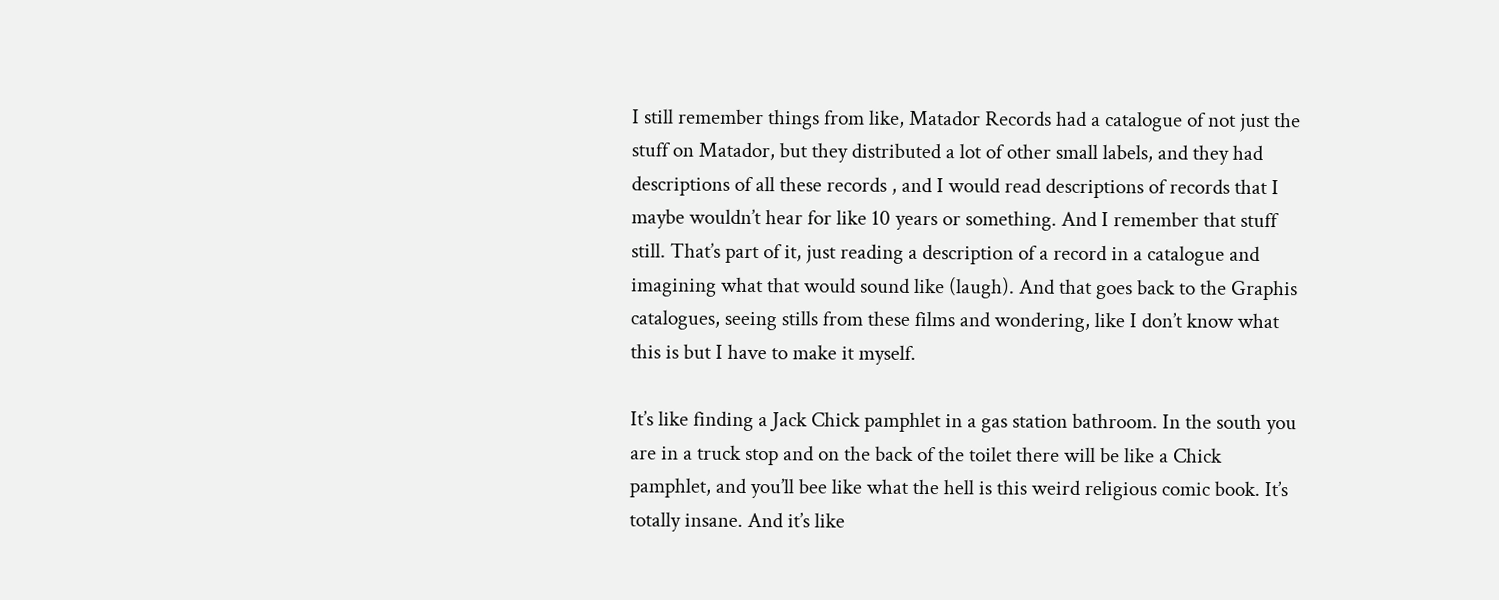I still remember things from like, Matador Records had a catalogue of not just the stuff on Matador, but they distributed a lot of other small labels, and they had descriptions of all these records , and I would read descriptions of records that I maybe wouldn’t hear for like 10 years or something. And I remember that stuff still. That’s part of it, just reading a description of a record in a catalogue and imagining what that would sound like (laugh). And that goes back to the Graphis catalogues, seeing stills from these films and wondering, like I don’t know what this is but I have to make it myself.

It’s like finding a Jack Chick pamphlet in a gas station bathroom. In the south you are in a truck stop and on the back of the toilet there will be like a Chick pamphlet, and you’ll bee like what the hell is this weird religious comic book. It’s totally insane. And it’s like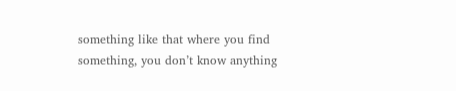something like that where you find something, you don’t know anything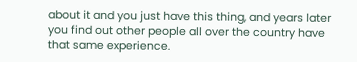about it and you just have this thing, and years later you find out other people all over the country have that same experience.